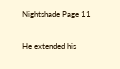Nightshade Page 11

He extended his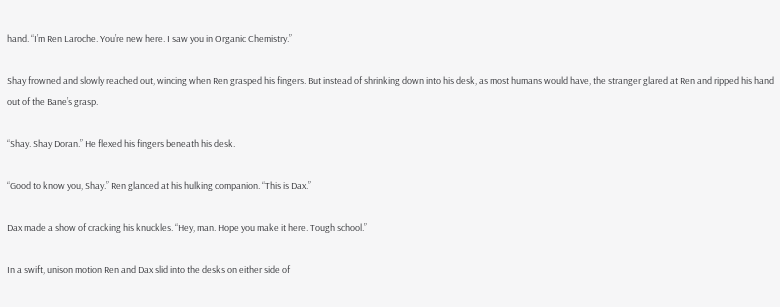hand. “I’m Ren Laroche. You’re new here. I saw you in Organic Chemistry.”

Shay frowned and slowly reached out, wincing when Ren grasped his fingers. But instead of shrinking down into his desk, as most humans would have, the stranger glared at Ren and ripped his hand out of the Bane’s grasp.

“Shay. Shay Doran.” He flexed his fingers beneath his desk.

“Good to know you, Shay.” Ren glanced at his hulking companion. “This is Dax.”

Dax made a show of cracking his knuckles. “Hey, man. Hope you make it here. Tough school.”

In a swift, unison motion Ren and Dax slid into the desks on either side of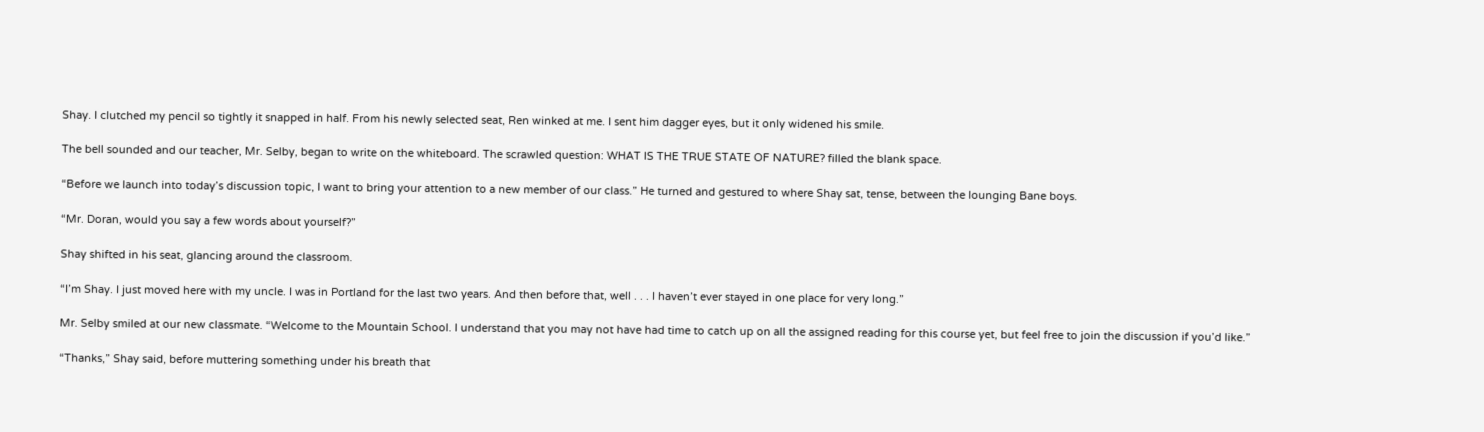Shay. I clutched my pencil so tightly it snapped in half. From his newly selected seat, Ren winked at me. I sent him dagger eyes, but it only widened his smile.

The bell sounded and our teacher, Mr. Selby, began to write on the whiteboard. The scrawled question: WHAT IS THE TRUE STATE OF NATURE? filled the blank space.

“Before we launch into today’s discussion topic, I want to bring your attention to a new member of our class.” He turned and gestured to where Shay sat, tense, between the lounging Bane boys.

“Mr. Doran, would you say a few words about yourself?”

Shay shifted in his seat, glancing around the classroom.

“I’m Shay. I just moved here with my uncle. I was in Portland for the last two years. And then before that, well . . . I haven’t ever stayed in one place for very long.”

Mr. Selby smiled at our new classmate. “Welcome to the Mountain School. I understand that you may not have had time to catch up on all the assigned reading for this course yet, but feel free to join the discussion if you’d like.”

“Thanks,” Shay said, before muttering something under his breath that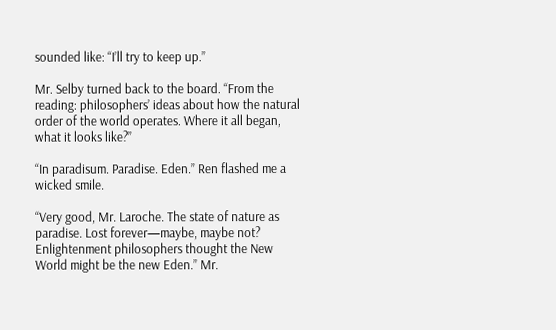sounded like: “I’ll try to keep up.”

Mr. Selby turned back to the board. “From the reading: philosophers’ ideas about how the natural order of the world operates. Where it all began, what it looks like?”

“In paradisum. Paradise. Eden.” Ren flashed me a wicked smile.

“Very good, Mr. Laroche. The state of nature as paradise. Lost forever—maybe, maybe not? Enlightenment philosophers thought the New World might be the new Eden.” Mr.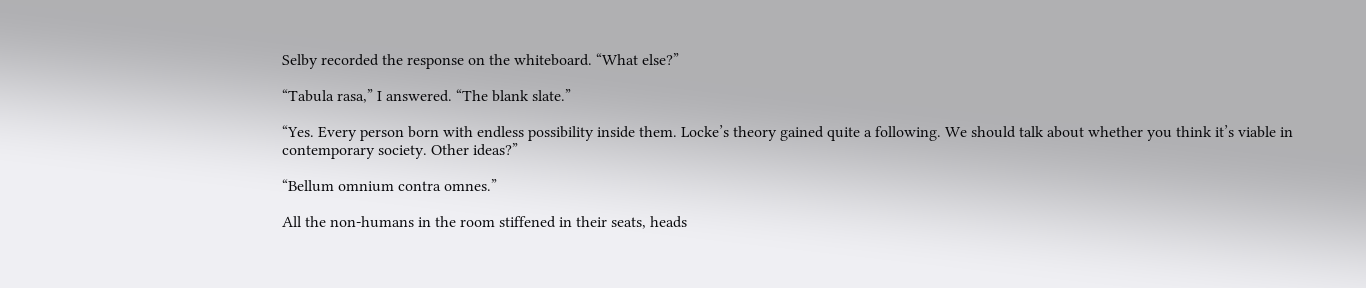Selby recorded the response on the whiteboard. “What else?”

“Tabula rasa,” I answered. “The blank slate.”

“Yes. Every person born with endless possibility inside them. Locke’s theory gained quite a following. We should talk about whether you think it’s viable in contemporary society. Other ideas?”

“Bellum omnium contra omnes.”

All the non-humans in the room stiffened in their seats, heads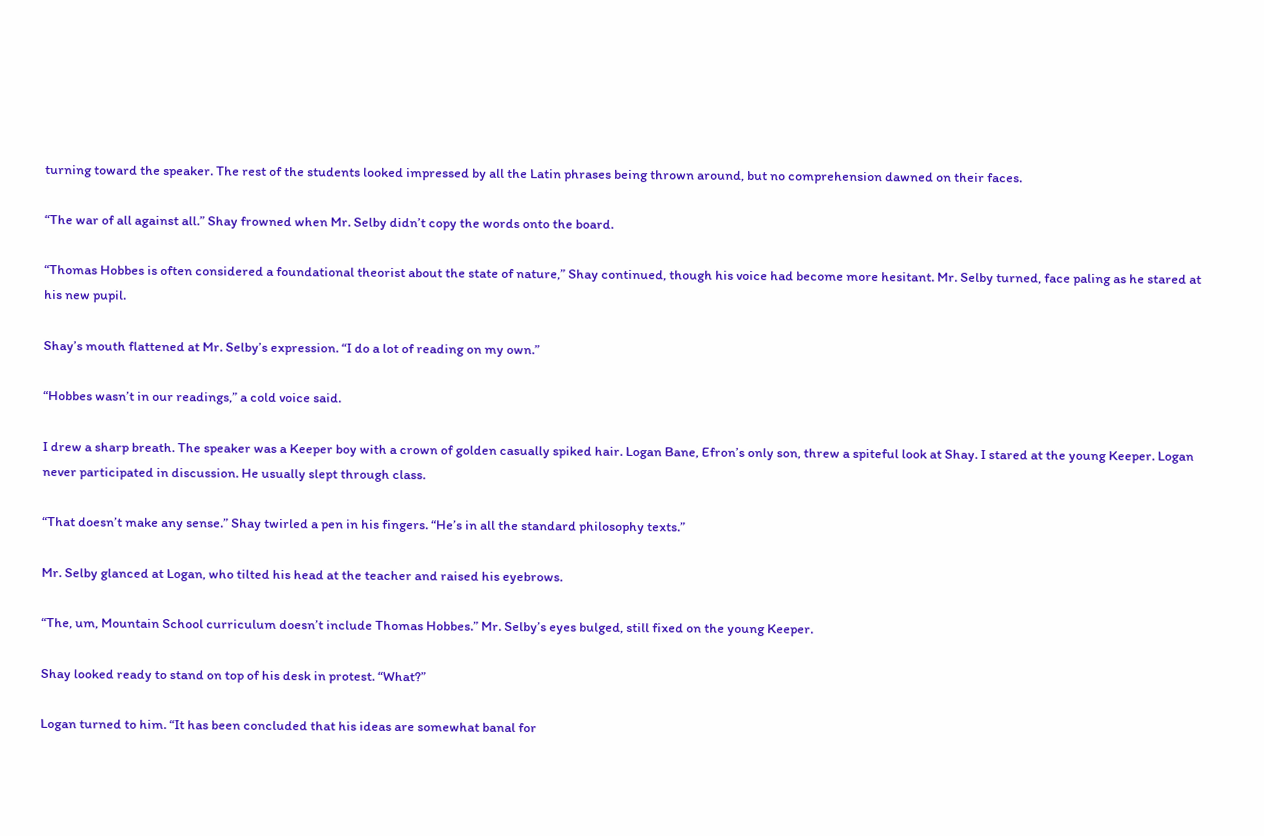turning toward the speaker. The rest of the students looked impressed by all the Latin phrases being thrown around, but no comprehension dawned on their faces.

“The war of all against all.” Shay frowned when Mr. Selby didn’t copy the words onto the board.

“Thomas Hobbes is often considered a foundational theorist about the state of nature,” Shay continued, though his voice had become more hesitant. Mr. Selby turned, face paling as he stared at his new pupil.

Shay’s mouth flattened at Mr. Selby’s expression. “I do a lot of reading on my own.”

“Hobbes wasn’t in our readings,” a cold voice said.

I drew a sharp breath. The speaker was a Keeper boy with a crown of golden casually spiked hair. Logan Bane, Efron’s only son, threw a spiteful look at Shay. I stared at the young Keeper. Logan never participated in discussion. He usually slept through class.

“That doesn’t make any sense.” Shay twirled a pen in his fingers. “He’s in all the standard philosophy texts.”

Mr. Selby glanced at Logan, who tilted his head at the teacher and raised his eyebrows.

“The, um, Mountain School curriculum doesn’t include Thomas Hobbes.” Mr. Selby’s eyes bulged, still fixed on the young Keeper.

Shay looked ready to stand on top of his desk in protest. “What?”

Logan turned to him. “It has been concluded that his ideas are somewhat banal for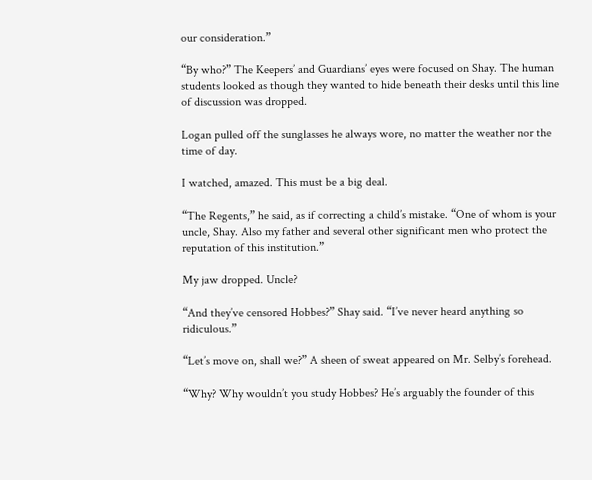our consideration.”

“By who?” The Keepers’ and Guardians’ eyes were focused on Shay. The human students looked as though they wanted to hide beneath their desks until this line of discussion was dropped.

Logan pulled off the sunglasses he always wore, no matter the weather nor the time of day.

I watched, amazed. This must be a big deal.

“The Regents,” he said, as if correcting a child’s mistake. “One of whom is your uncle, Shay. Also my father and several other significant men who protect the reputation of this institution.”

My jaw dropped. Uncle?

“And they’ve censored Hobbes?” Shay said. “I’ve never heard anything so ridiculous.”

“Let’s move on, shall we?” A sheen of sweat appeared on Mr. Selby’s forehead.

“Why? Why wouldn’t you study Hobbes? He’s arguably the founder of this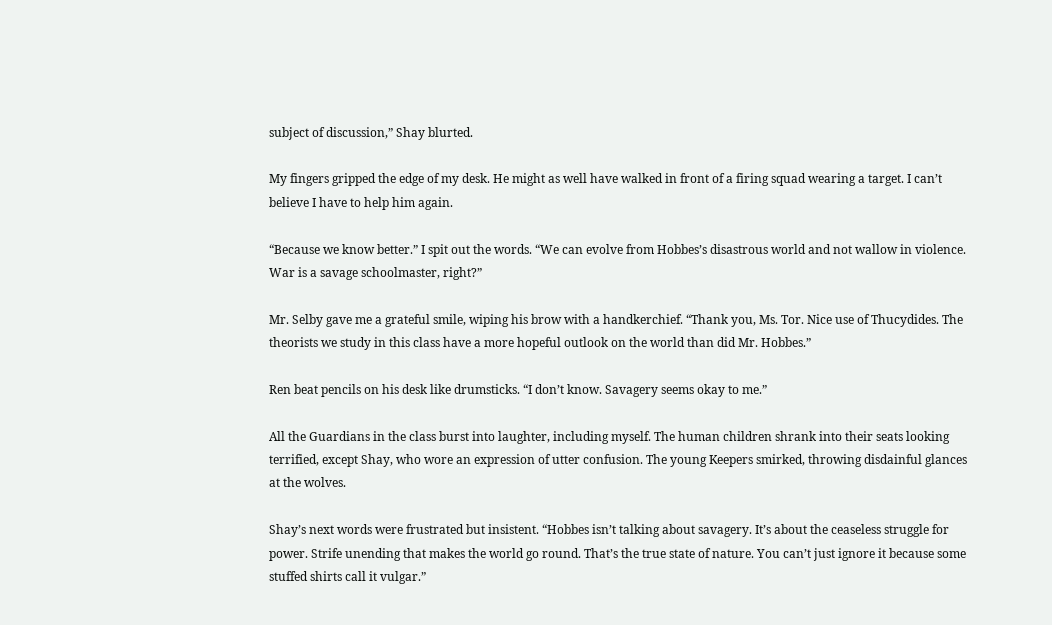subject of discussion,” Shay blurted.

My fingers gripped the edge of my desk. He might as well have walked in front of a firing squad wearing a target. I can’t believe I have to help him again.

“Because we know better.” I spit out the words. “We can evolve from Hobbes’s disastrous world and not wallow in violence. War is a savage schoolmaster, right?”

Mr. Selby gave me a grateful smile, wiping his brow with a handkerchief. “Thank you, Ms. Tor. Nice use of Thucydides. The theorists we study in this class have a more hopeful outlook on the world than did Mr. Hobbes.”

Ren beat pencils on his desk like drumsticks. “I don’t know. Savagery seems okay to me.”

All the Guardians in the class burst into laughter, including myself. The human children shrank into their seats looking terrified, except Shay, who wore an expression of utter confusion. The young Keepers smirked, throwing disdainful glances at the wolves.

Shay’s next words were frustrated but insistent. “Hobbes isn’t talking about savagery. It’s about the ceaseless struggle for power. Strife unending that makes the world go round. That’s the true state of nature. You can’t just ignore it because some stuffed shirts call it vulgar.”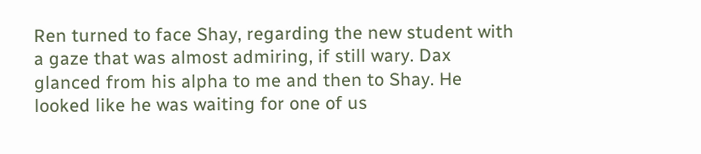Ren turned to face Shay, regarding the new student with a gaze that was almost admiring, if still wary. Dax glanced from his alpha to me and then to Shay. He looked like he was waiting for one of us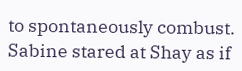to spontaneously combust. Sabine stared at Shay as if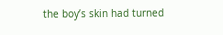the boy’s skin had turned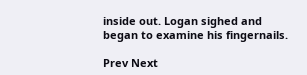inside out. Logan sighed and began to examine his fingernails.

Prev Next